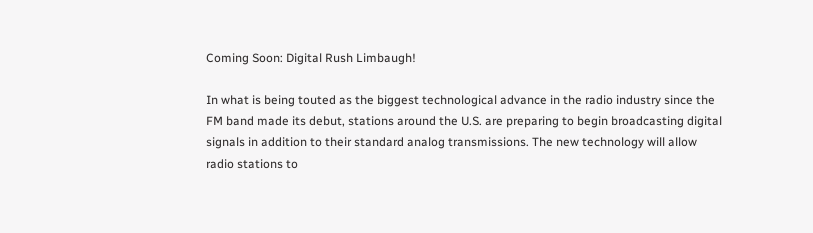Coming Soon: Digital Rush Limbaugh!

In what is being touted as the biggest technological advance in the radio industry since the FM band made its debut, stations around the U.S. are preparing to begin broadcasting digital signals in addition to their standard analog transmissions. The new technology will allow radio stations to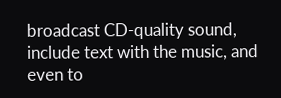broadcast CD-quality sound, include text with the music, and even to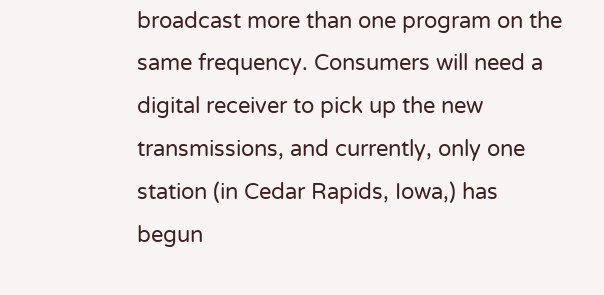broadcast more than one program on the same frequency. Consumers will need a digital receiver to pick up the new transmissions, and currently, only one station (in Cedar Rapids, Iowa,) has begun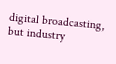digital broadcasting, but industry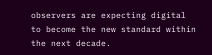observers are expecting digital to become the new standard within the next decade.